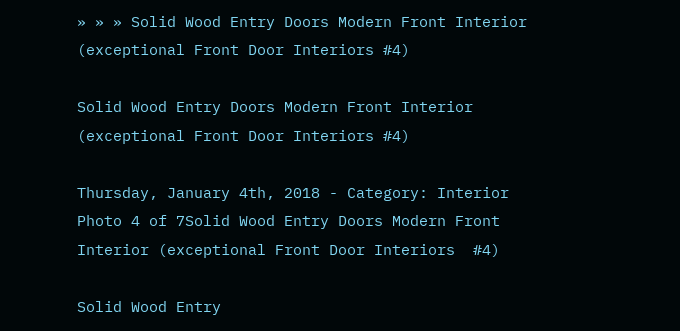» » » Solid Wood Entry Doors Modern Front Interior (exceptional Front Door Interiors #4)

Solid Wood Entry Doors Modern Front Interior (exceptional Front Door Interiors #4)

Thursday, January 4th, 2018 - Category: Interior
Photo 4 of 7Solid Wood Entry Doors Modern Front Interior (exceptional Front Door Interiors  #4)

Solid Wood Entry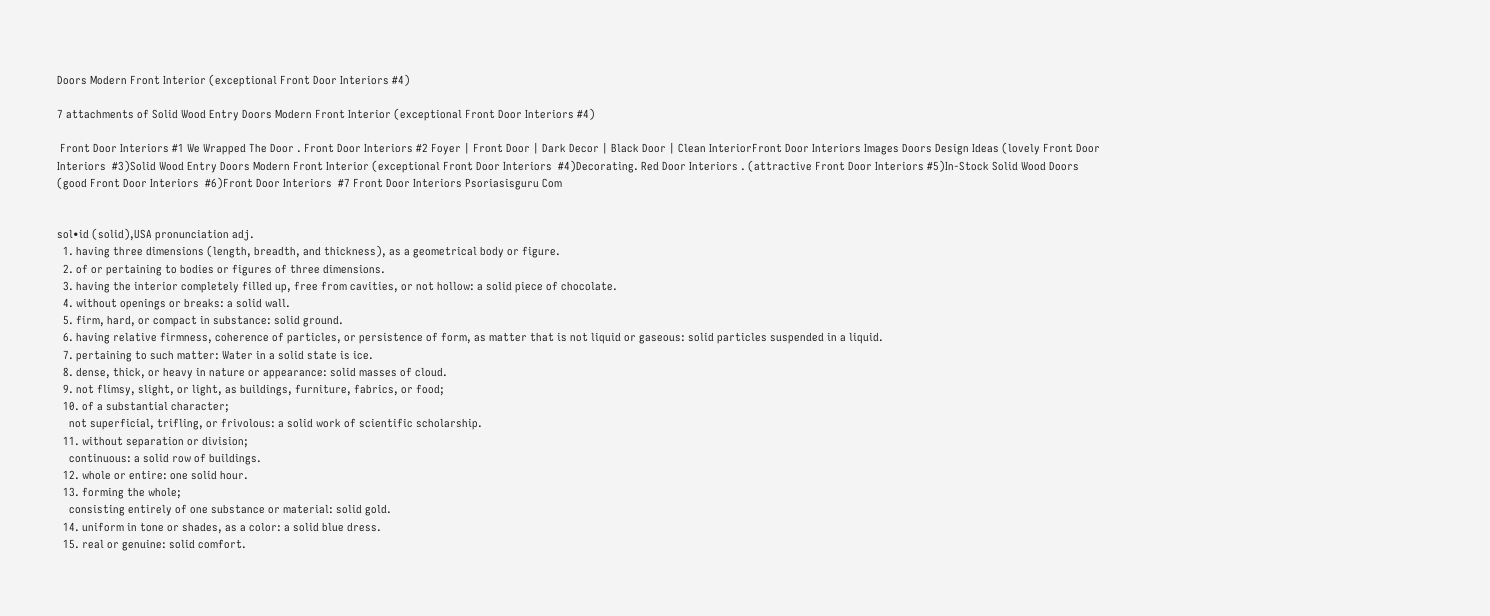Doors Modern Front Interior (exceptional Front Door Interiors #4)

7 attachments of Solid Wood Entry Doors Modern Front Interior (exceptional Front Door Interiors #4)

 Front Door Interiors #1 We Wrapped The Door . Front Door Interiors #2 Foyer | Front Door | Dark Decor | Black Door | Clean InteriorFront Door Interiors Images Doors Design Ideas (lovely Front Door Interiors  #3)Solid Wood Entry Doors Modern Front Interior (exceptional Front Door Interiors  #4)Decorating. Red Door Interiors . (attractive Front Door Interiors #5)In-Stock Solid Wood Doors (good Front Door Interiors  #6)Front Door Interiors  #7 Front Door Interiors Psoriasisguru Com


sol•id (solid),USA pronunciation adj.
  1. having three dimensions (length, breadth, and thickness), as a geometrical body or figure.
  2. of or pertaining to bodies or figures of three dimensions.
  3. having the interior completely filled up, free from cavities, or not hollow: a solid piece of chocolate.
  4. without openings or breaks: a solid wall.
  5. firm, hard, or compact in substance: solid ground.
  6. having relative firmness, coherence of particles, or persistence of form, as matter that is not liquid or gaseous: solid particles suspended in a liquid.
  7. pertaining to such matter: Water in a solid state is ice.
  8. dense, thick, or heavy in nature or appearance: solid masses of cloud.
  9. not flimsy, slight, or light, as buildings, furniture, fabrics, or food;
  10. of a substantial character;
    not superficial, trifling, or frivolous: a solid work of scientific scholarship.
  11. without separation or division;
    continuous: a solid row of buildings.
  12. whole or entire: one solid hour.
  13. forming the whole;
    consisting entirely of one substance or material: solid gold.
  14. uniform in tone or shades, as a color: a solid blue dress.
  15. real or genuine: solid comfort.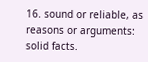16. sound or reliable, as reasons or arguments: solid facts.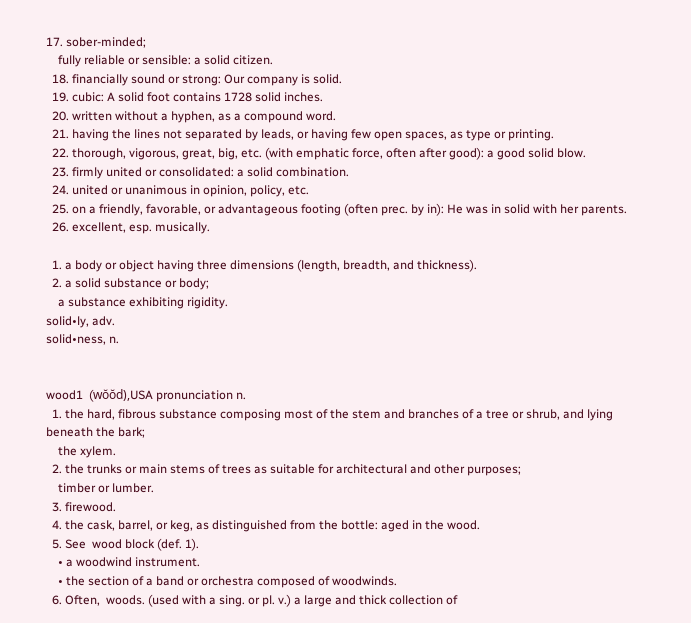17. sober-minded;
    fully reliable or sensible: a solid citizen.
  18. financially sound or strong: Our company is solid.
  19. cubic: A solid foot contains 1728 solid inches.
  20. written without a hyphen, as a compound word.
  21. having the lines not separated by leads, or having few open spaces, as type or printing.
  22. thorough, vigorous, great, big, etc. (with emphatic force, often after good): a good solid blow.
  23. firmly united or consolidated: a solid combination.
  24. united or unanimous in opinion, policy, etc.
  25. on a friendly, favorable, or advantageous footing (often prec. by in): He was in solid with her parents.
  26. excellent, esp. musically.

  1. a body or object having three dimensions (length, breadth, and thickness).
  2. a solid substance or body;
    a substance exhibiting rigidity.
solid•ly, adv.
solid•ness, n.


wood1  (wŏŏd),USA pronunciation n.
  1. the hard, fibrous substance composing most of the stem and branches of a tree or shrub, and lying beneath the bark;
    the xylem.
  2. the trunks or main stems of trees as suitable for architectural and other purposes;
    timber or lumber.
  3. firewood.
  4. the cask, barrel, or keg, as distinguished from the bottle: aged in the wood.
  5. See  wood block (def. 1).
    • a woodwind instrument.
    • the section of a band or orchestra composed of woodwinds.
  6. Often,  woods. (used with a sing. or pl. v.) a large and thick collection of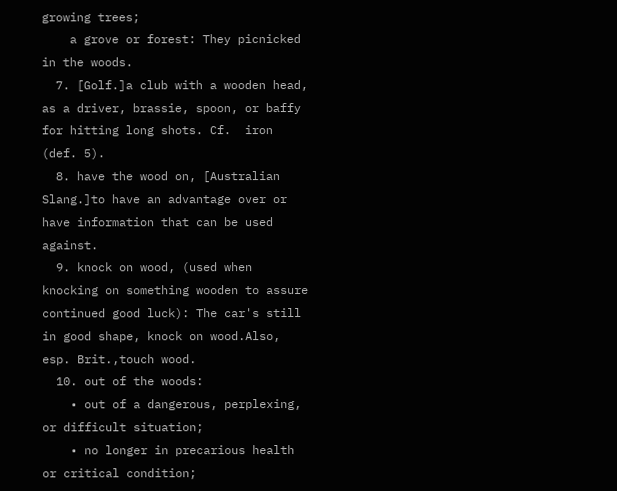growing trees;
    a grove or forest: They picnicked in the woods.
  7. [Golf.]a club with a wooden head, as a driver, brassie, spoon, or baffy for hitting long shots. Cf.  iron (def. 5).
  8. have the wood on, [Australian Slang.]to have an advantage over or have information that can be used against.
  9. knock on wood, (used when knocking on something wooden to assure continued good luck): The car's still in good shape, knock on wood.Also, esp. Brit.,touch wood.
  10. out of the woods:
    • out of a dangerous, perplexing, or difficult situation;
    • no longer in precarious health or critical condition;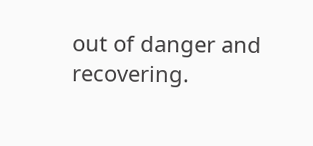out of danger and recovering.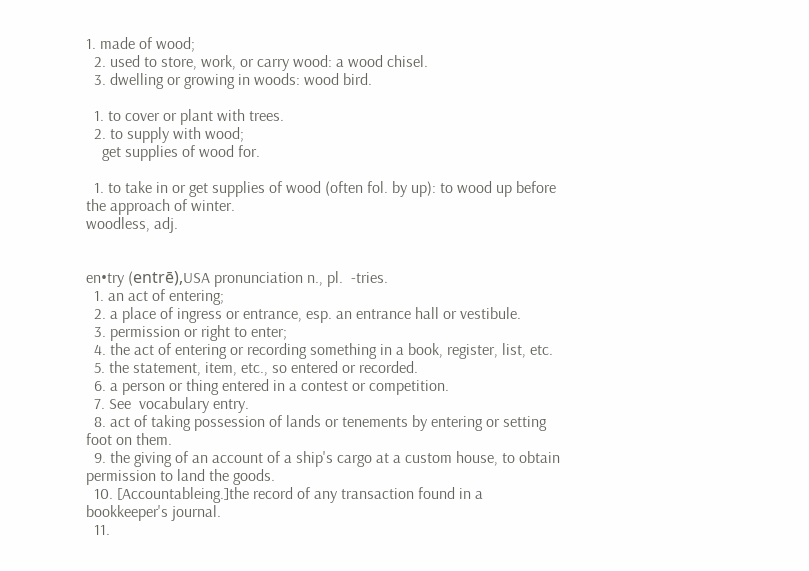1. made of wood;
  2. used to store, work, or carry wood: a wood chisel.
  3. dwelling or growing in woods: wood bird.

  1. to cover or plant with trees.
  2. to supply with wood;
    get supplies of wood for.

  1. to take in or get supplies of wood (often fol. by up): to wood up before the approach of winter.
woodless, adj.


en•try (entrē),USA pronunciation n., pl.  -tries.
  1. an act of entering;
  2. a place of ingress or entrance, esp. an entrance hall or vestibule.
  3. permission or right to enter;
  4. the act of entering or recording something in a book, register, list, etc.
  5. the statement, item, etc., so entered or recorded.
  6. a person or thing entered in a contest or competition.
  7. See  vocabulary entry.
  8. act of taking possession of lands or tenements by entering or setting foot on them.
  9. the giving of an account of a ship's cargo at a custom house, to obtain permission to land the goods.
  10. [Accountableing.]the record of any transaction found in a bookkeeper's journal.
  11.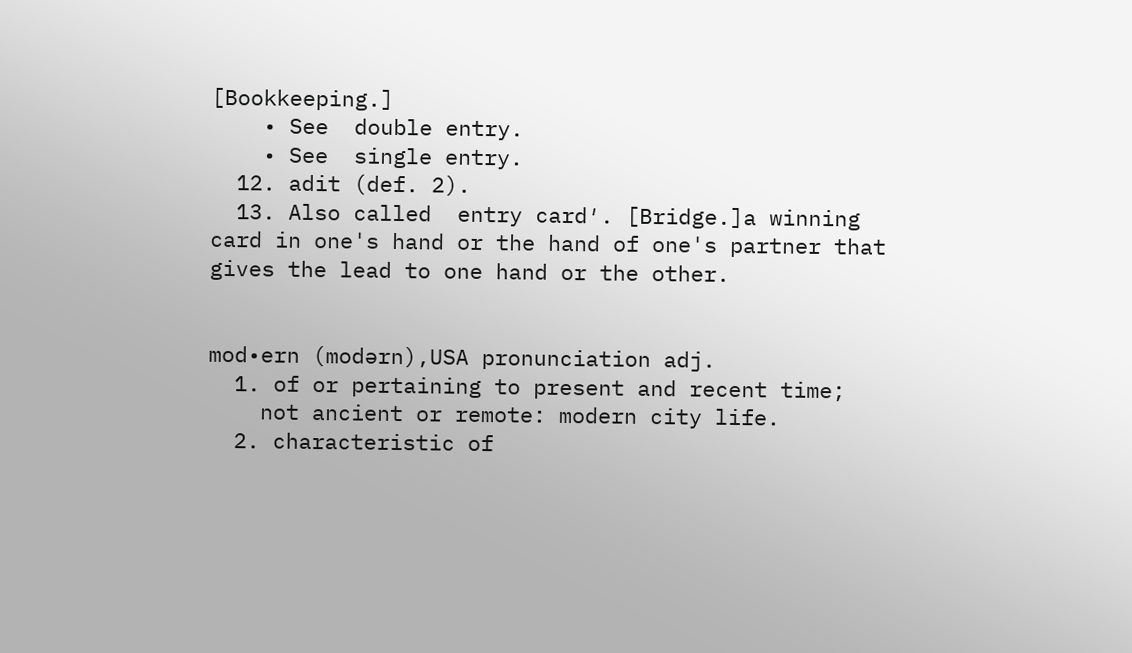[Bookkeeping.]
    • See  double entry.
    • See  single entry.
  12. adit (def. 2).
  13. Also called  entry card′. [Bridge.]a winning card in one's hand or the hand of one's partner that gives the lead to one hand or the other.


mod•ern (modərn),USA pronunciation adj.
  1. of or pertaining to present and recent time;
    not ancient or remote: modern city life.
  2. characteristic of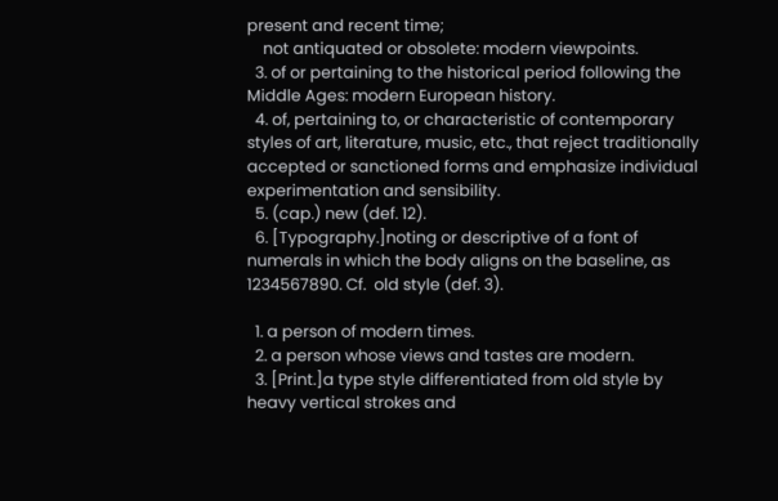present and recent time;
    not antiquated or obsolete: modern viewpoints.
  3. of or pertaining to the historical period following the Middle Ages: modern European history.
  4. of, pertaining to, or characteristic of contemporary styles of art, literature, music, etc., that reject traditionally accepted or sanctioned forms and emphasize individual experimentation and sensibility.
  5. (cap.) new (def. 12).
  6. [Typography.]noting or descriptive of a font of numerals in which the body aligns on the baseline, as  1234567890. Cf.  old style (def. 3).

  1. a person of modern times.
  2. a person whose views and tastes are modern.
  3. [Print.]a type style differentiated from old style by heavy vertical strokes and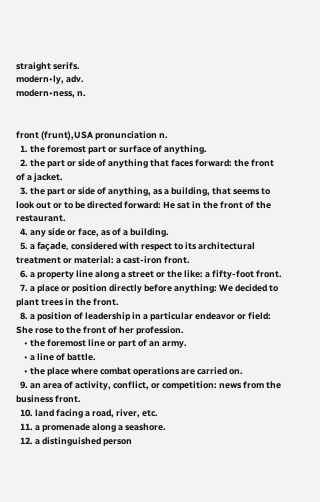straight serifs.
modern•ly, adv.
modern•ness, n.


front (frunt),USA pronunciation n.
  1. the foremost part or surface of anything.
  2. the part or side of anything that faces forward: the front of a jacket.
  3. the part or side of anything, as a building, that seems to look out or to be directed forward: He sat in the front of the restaurant.
  4. any side or face, as of a building.
  5. a façade, considered with respect to its architectural treatment or material: a cast-iron front.
  6. a property line along a street or the like: a fifty-foot front.
  7. a place or position directly before anything: We decided to plant trees in the front.
  8. a position of leadership in a particular endeavor or field: She rose to the front of her profession.
    • the foremost line or part of an army.
    • a line of battle.
    • the place where combat operations are carried on.
  9. an area of activity, conflict, or competition: news from the business front.
  10. land facing a road, river, etc.
  11. a promenade along a seashore.
  12. a distinguished person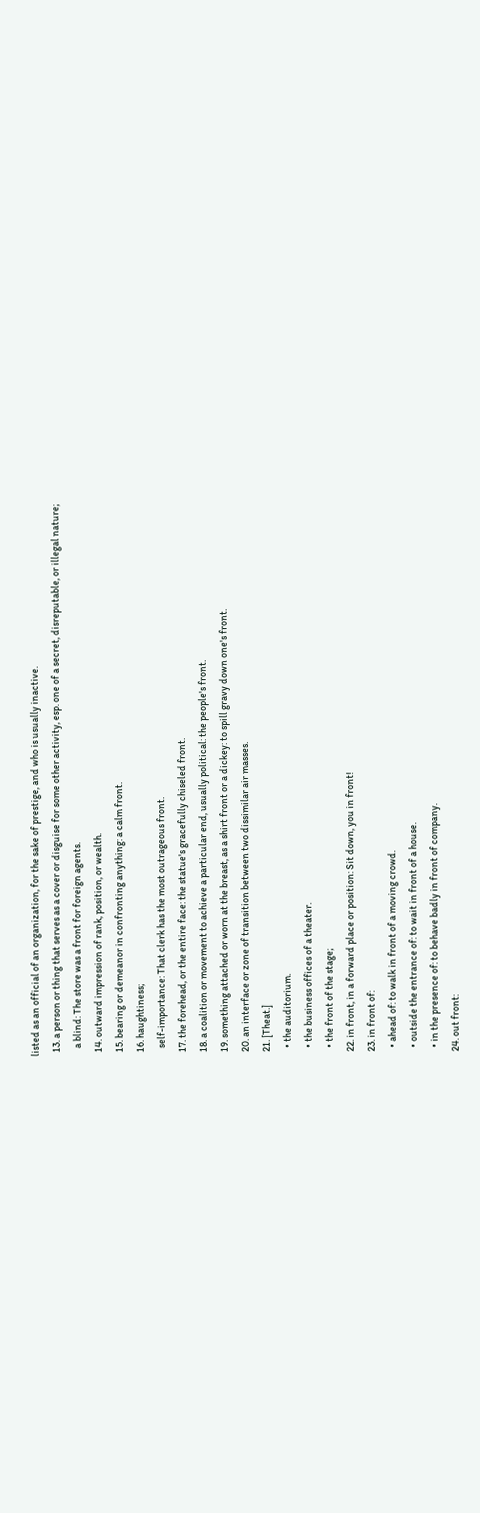listed as an official of an organization, for the sake of prestige, and who is usually inactive.
  13. a person or thing that serves as a cover or disguise for some other activity, esp. one of a secret, disreputable, or illegal nature;
    a blind: The store was a front for foreign agents.
  14. outward impression of rank, position, or wealth.
  15. bearing or demeanor in confronting anything: a calm front.
  16. haughtiness;
    self-importance: That clerk has the most outrageous front.
  17. the forehead, or the entire face: the statue's gracefully chiseled front.
  18. a coalition or movement to achieve a particular end, usually political: the people's front.
  19. something attached or worn at the breast, as a shirt front or a dickey: to spill gravy down one's front.
  20. an interface or zone of transition between two dissimilar air masses.
  21. [Theat.]
    • the auditorium.
    • the business offices of a theater.
    • the front of the stage;
  22. in front, in a forward place or position: Sit down, you in front!
  23. in front of:
    • ahead of: to walk in front of a moving crowd.
    • outside the entrance of: to wait in front of a house.
    • in the presence of: to behave badly in front of company.
  24. out front: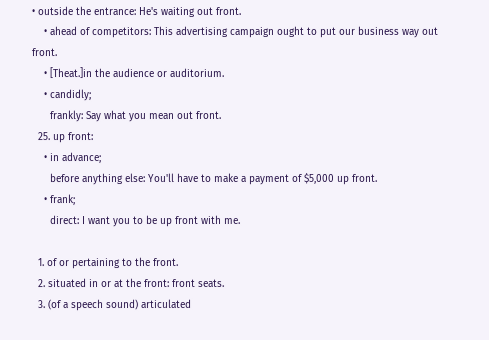• outside the entrance: He's waiting out front.
    • ahead of competitors: This advertising campaign ought to put our business way out front.
    • [Theat.]in the audience or auditorium.
    • candidly;
      frankly: Say what you mean out front.
  25. up front:
    • in advance;
      before anything else: You'll have to make a payment of $5,000 up front.
    • frank;
      direct: I want you to be up front with me.

  1. of or pertaining to the front.
  2. situated in or at the front: front seats.
  3. (of a speech sound) articulated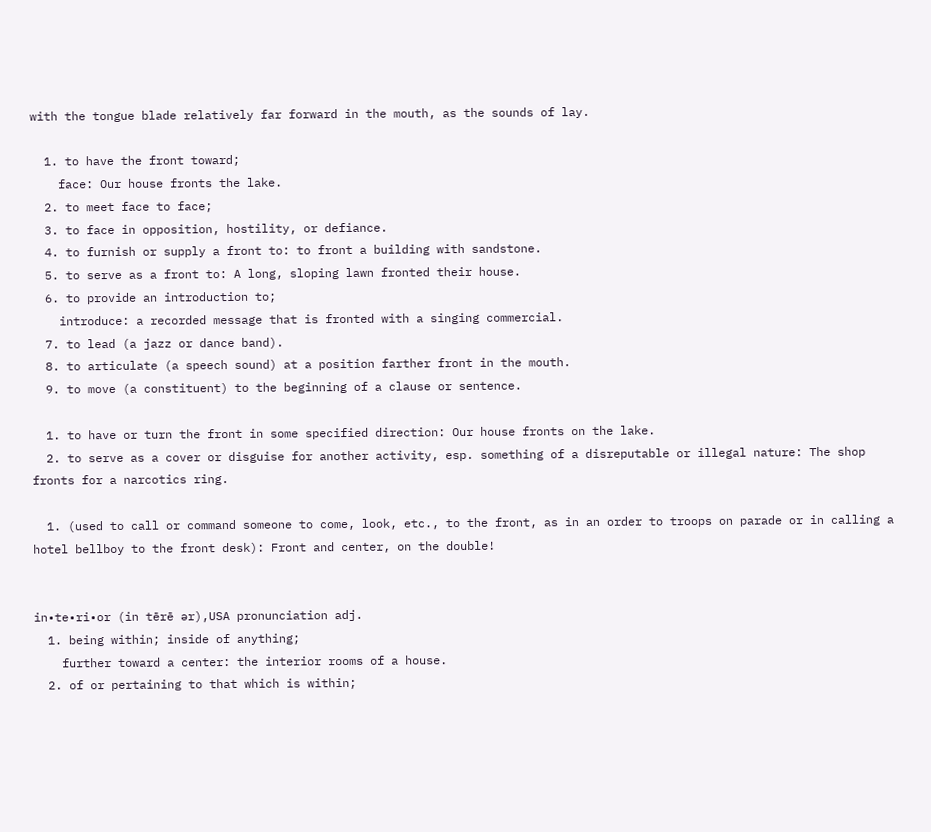with the tongue blade relatively far forward in the mouth, as the sounds of lay.

  1. to have the front toward;
    face: Our house fronts the lake.
  2. to meet face to face;
  3. to face in opposition, hostility, or defiance.
  4. to furnish or supply a front to: to front a building with sandstone.
  5. to serve as a front to: A long, sloping lawn fronted their house.
  6. to provide an introduction to;
    introduce: a recorded message that is fronted with a singing commercial.
  7. to lead (a jazz or dance band).
  8. to articulate (a speech sound) at a position farther front in the mouth.
  9. to move (a constituent) to the beginning of a clause or sentence.

  1. to have or turn the front in some specified direction: Our house fronts on the lake.
  2. to serve as a cover or disguise for another activity, esp. something of a disreputable or illegal nature: The shop fronts for a narcotics ring.

  1. (used to call or command someone to come, look, etc., to the front, as in an order to troops on parade or in calling a hotel bellboy to the front desk): Front and center, on the double!


in•te•ri•or (in tērē ər),USA pronunciation adj.
  1. being within; inside of anything;
    further toward a center: the interior rooms of a house.
  2. of or pertaining to that which is within;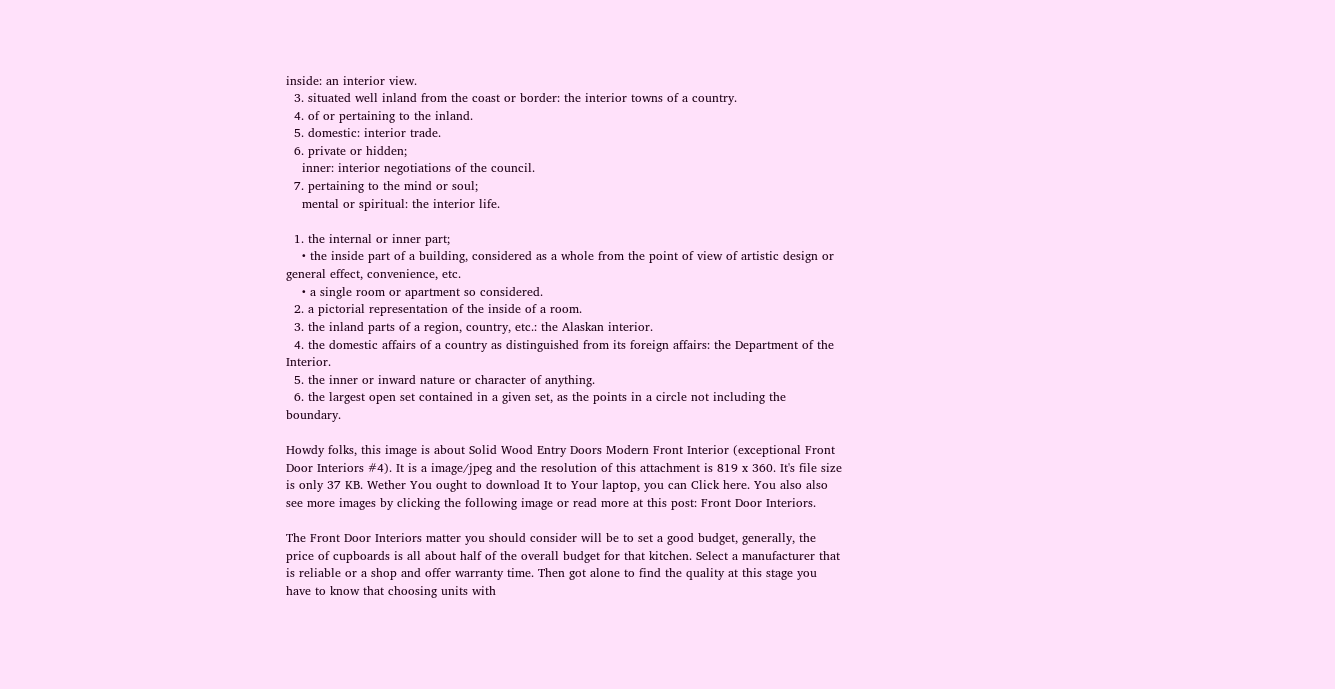inside: an interior view.
  3. situated well inland from the coast or border: the interior towns of a country.
  4. of or pertaining to the inland.
  5. domestic: interior trade.
  6. private or hidden;
    inner: interior negotiations of the council.
  7. pertaining to the mind or soul;
    mental or spiritual: the interior life.

  1. the internal or inner part;
    • the inside part of a building, considered as a whole from the point of view of artistic design or general effect, convenience, etc.
    • a single room or apartment so considered.
  2. a pictorial representation of the inside of a room.
  3. the inland parts of a region, country, etc.: the Alaskan interior.
  4. the domestic affairs of a country as distinguished from its foreign affairs: the Department of the Interior.
  5. the inner or inward nature or character of anything.
  6. the largest open set contained in a given set, as the points in a circle not including the boundary.

Howdy folks, this image is about Solid Wood Entry Doors Modern Front Interior (exceptional Front Door Interiors #4). It is a image/jpeg and the resolution of this attachment is 819 x 360. It's file size is only 37 KB. Wether You ought to download It to Your laptop, you can Click here. You also also see more images by clicking the following image or read more at this post: Front Door Interiors.

The Front Door Interiors matter you should consider will be to set a good budget, generally, the price of cupboards is all about half of the overall budget for that kitchen. Select a manufacturer that is reliable or a shop and offer warranty time. Then got alone to find the quality at this stage you have to know that choosing units with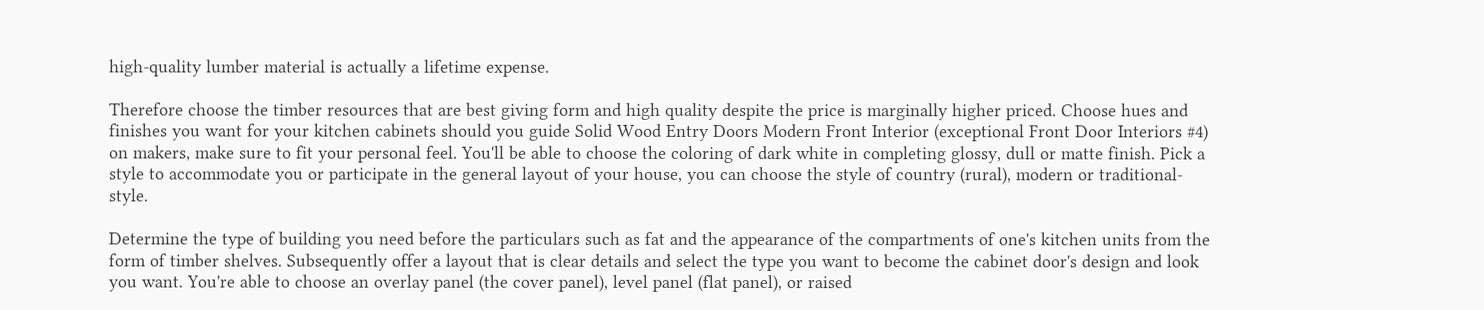high-quality lumber material is actually a lifetime expense.

Therefore choose the timber resources that are best giving form and high quality despite the price is marginally higher priced. Choose hues and finishes you want for your kitchen cabinets should you guide Solid Wood Entry Doors Modern Front Interior (exceptional Front Door Interiors #4) on makers, make sure to fit your personal feel. You'll be able to choose the coloring of dark white in completing glossy, dull or matte finish. Pick a style to accommodate you or participate in the general layout of your house, you can choose the style of country (rural), modern or traditional-style.

Determine the type of building you need before the particulars such as fat and the appearance of the compartments of one's kitchen units from the form of timber shelves. Subsequently offer a layout that is clear details and select the type you want to become the cabinet door's design and look you want. You're able to choose an overlay panel (the cover panel), level panel (flat panel), or raised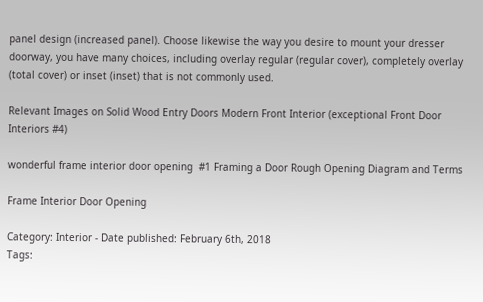panel design (increased panel). Choose likewise the way you desire to mount your dresser doorway, you have many choices, including overlay regular (regular cover), completely overlay (total cover) or inset (inset) that is not commonly used.

Relevant Images on Solid Wood Entry Doors Modern Front Interior (exceptional Front Door Interiors #4)

wonderful frame interior door opening  #1 Framing a Door Rough Opening Diagram and Terms

Frame Interior Door Opening

Category: Interior - Date published: February 6th, 2018
Tags: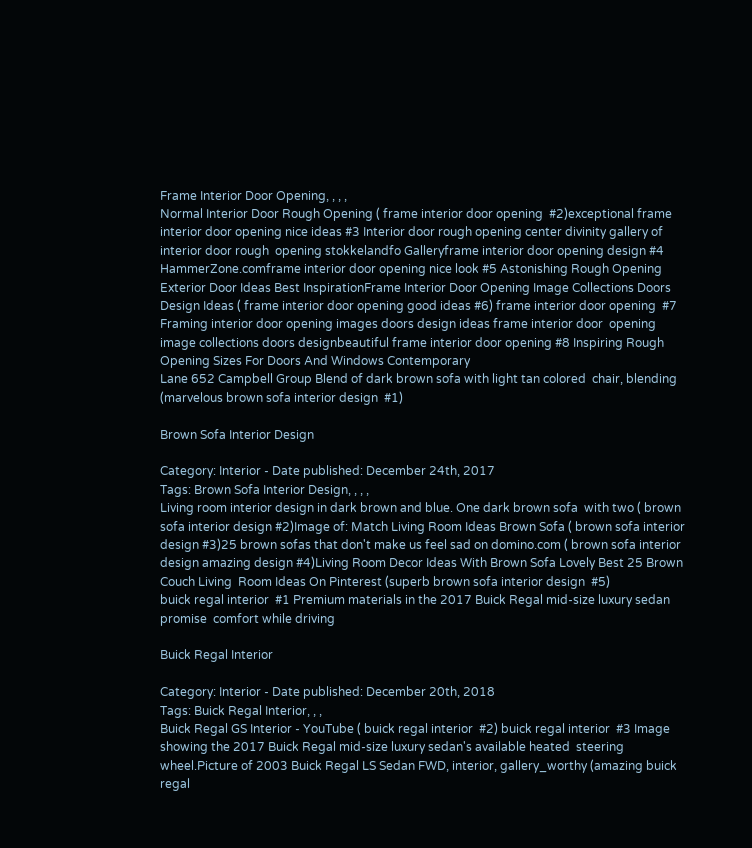Frame Interior Door Opening, , , ,
Normal Interior Door Rough Opening ( frame interior door opening  #2)exceptional frame interior door opening nice ideas #3 Interior door rough opening center divinity gallery of interior door rough  opening stokkelandfo Galleryframe interior door opening design #4 HammerZone.comframe interior door opening nice look #5 Astonishing Rough Opening Exterior Door Ideas Best InspirationFrame Interior Door Opening Image Collections Doors Design Ideas ( frame interior door opening good ideas #6) frame interior door opening  #7 Framing interior door opening images doors design ideas frame interior door  opening image collections doors designbeautiful frame interior door opening #8 Inspiring Rough Opening Sizes For Doors And Windows Contemporary
Lane 652 Campbell Group Blend of dark brown sofa with light tan colored  chair, blending (marvelous brown sofa interior design  #1)

Brown Sofa Interior Design

Category: Interior - Date published: December 24th, 2017
Tags: Brown Sofa Interior Design, , , ,
Living room interior design in dark brown and blue. One dark brown sofa  with two ( brown sofa interior design #2)Image of: Match Living Room Ideas Brown Sofa ( brown sofa interior design #3)25 brown sofas that don't make us feel sad on domino.com ( brown sofa interior design amazing design #4)Living Room Decor Ideas With Brown Sofa Lovely Best 25 Brown Couch Living  Room Ideas On Pinterest (superb brown sofa interior design  #5)
buick regal interior  #1 Premium materials in the 2017 Buick Regal mid-size luxury sedan promise  comfort while driving

Buick Regal Interior

Category: Interior - Date published: December 20th, 2018
Tags: Buick Regal Interior, , ,
Buick Regal GS Interior - YouTube ( buick regal interior  #2) buick regal interior  #3 Image showing the 2017 Buick Regal mid-size luxury sedan's available heated  steering wheel.Picture of 2003 Buick Regal LS Sedan FWD, interior, gallery_worthy (amazing buick regal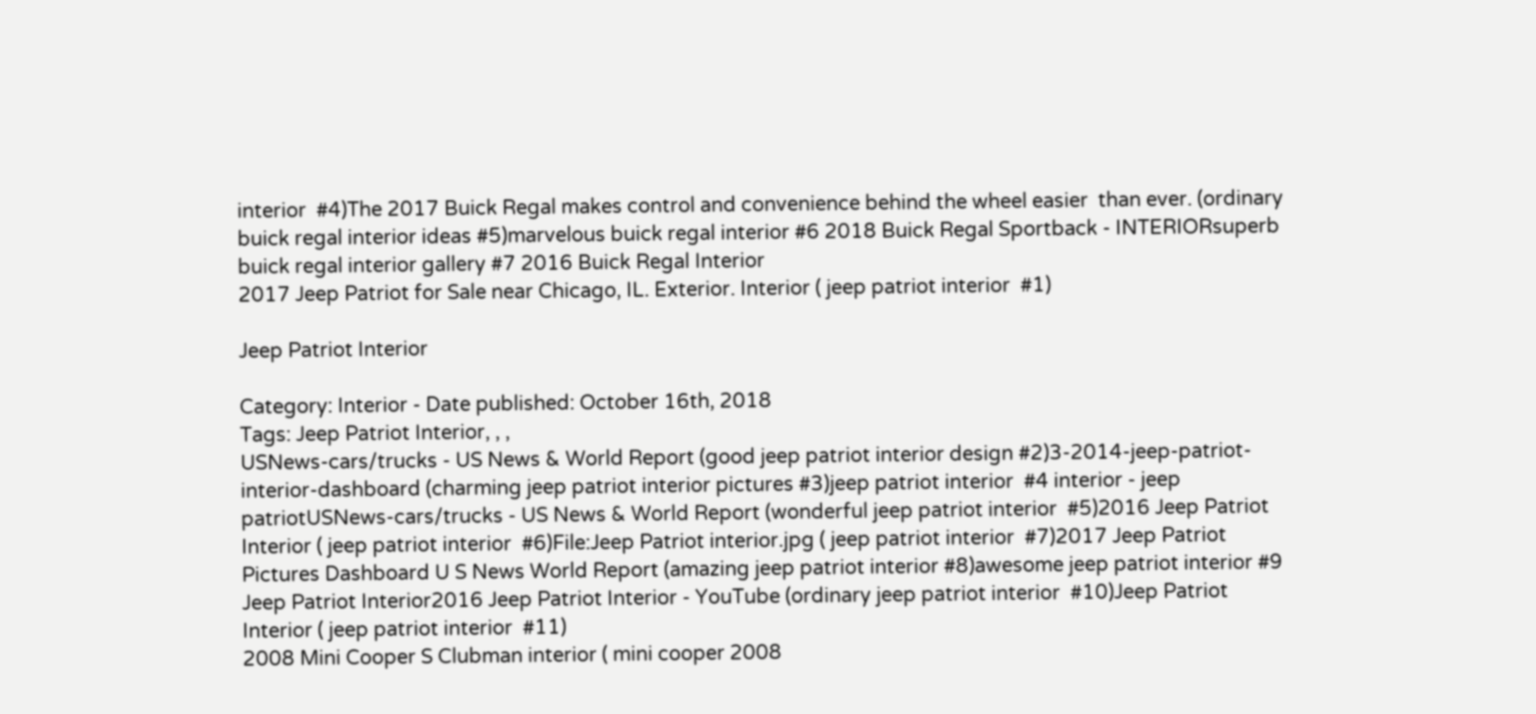interior  #4)The 2017 Buick Regal makes control and convenience behind the wheel easier  than ever. (ordinary buick regal interior ideas #5)marvelous buick regal interior #6 2018 Buick Regal Sportback - INTERIORsuperb buick regal interior gallery #7 2016 Buick Regal Interior
2017 Jeep Patriot for Sale near Chicago, IL. Exterior. Interior ( jeep patriot interior  #1)

Jeep Patriot Interior

Category: Interior - Date published: October 16th, 2018
Tags: Jeep Patriot Interior, , ,
USNews-cars/trucks - US News & World Report (good jeep patriot interior design #2)3-2014-jeep-patriot-interior-dashboard (charming jeep patriot interior pictures #3)jeep patriot interior  #4 interior - jeep patriotUSNews-cars/trucks - US News & World Report (wonderful jeep patriot interior  #5)2016 Jeep Patriot Interior ( jeep patriot interior  #6)File:Jeep Patriot interior.jpg ( jeep patriot interior  #7)2017 Jeep Patriot Pictures Dashboard U S News World Report (amazing jeep patriot interior #8)awesome jeep patriot interior #9 Jeep Patriot Interior2016 Jeep Patriot Interior - YouTube (ordinary jeep patriot interior  #10)Jeep Patriot Interior ( jeep patriot interior  #11)
2008 Mini Cooper S Clubman interior ( mini cooper 2008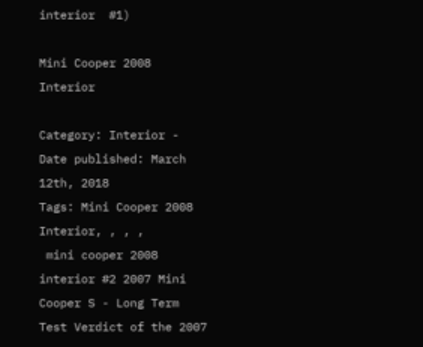interior  #1)

Mini Cooper 2008 Interior

Category: Interior - Date published: March 12th, 2018
Tags: Mini Cooper 2008 Interior, , , ,
 mini cooper 2008 interior #2 2007 Mini Cooper S - Long Term Test Verdict of the 2007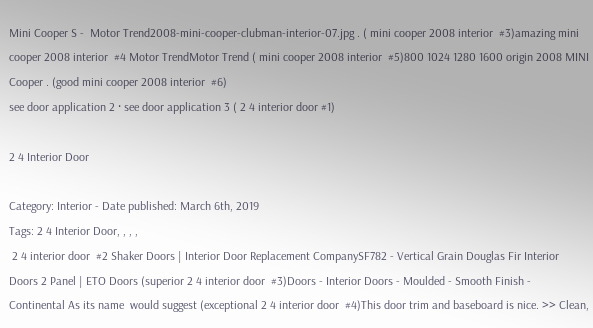Mini Cooper S -  Motor Trend2008-mini-cooper-clubman-interior-07.jpg . ( mini cooper 2008 interior  #3)amazing mini cooper 2008 interior  #4 Motor TrendMotor Trend ( mini cooper 2008 interior  #5)800 1024 1280 1600 origin 2008 MINI Cooper . (good mini cooper 2008 interior  #6)
see door application 2 · see door application 3 ( 2 4 interior door #1)

2 4 Interior Door

Category: Interior - Date published: March 6th, 2019
Tags: 2 4 Interior Door, , , ,
 2 4 interior door  #2 Shaker Doors | Interior Door Replacement CompanySF782 - Vertical Grain Douglas Fir Interior Doors 2 Panel | ETO Doors (superior 2 4 interior door  #3)Doors - Interior Doors - Moulded - Smooth Finish - Continental As its name  would suggest (exceptional 2 4 interior door  #4)This door trim and baseboard is nice. >> Clean,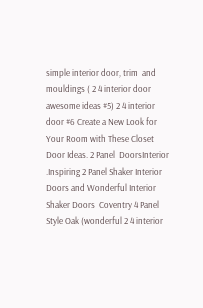simple interior door, trim  and mouldings ( 2 4 interior door awesome ideas #5) 2 4 interior door #6 Create a New Look for Your Room with These Closet Door Ideas. 2 Panel  DoorsInterior .Inspiring 2 Panel Shaker Interior Doors and Wonderful Interior Shaker Doors  Coventry 4 Panel Style Oak (wonderful 2 4 interior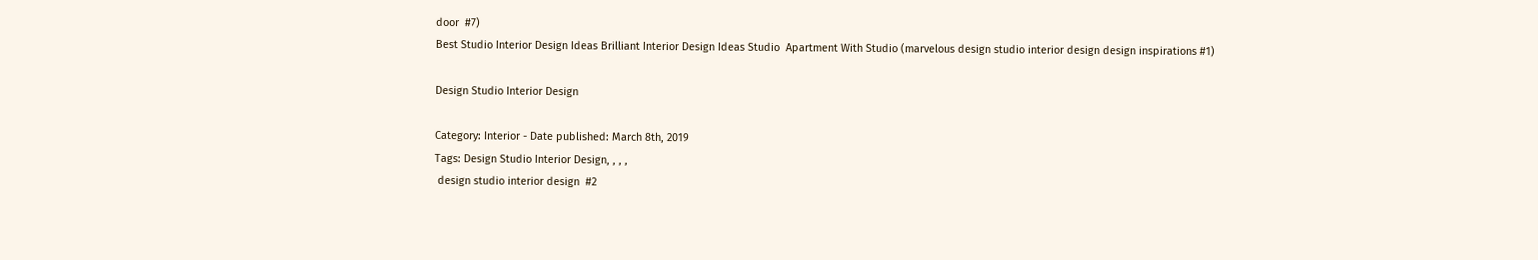door  #7)
Best Studio Interior Design Ideas Brilliant Interior Design Ideas Studio  Apartment With Studio (marvelous design studio interior design design inspirations #1)

Design Studio Interior Design

Category: Interior - Date published: March 8th, 2019
Tags: Design Studio Interior Design, , , ,
 design studio interior design  #2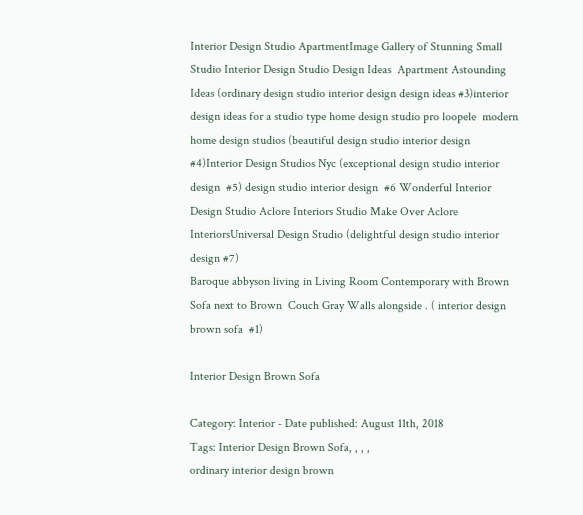Interior Design Studio ApartmentImage Gallery of Stunning Small Studio Interior Design Studio Design Ideas  Apartment Astounding Ideas (ordinary design studio interior design design ideas #3)interior design ideas for a studio type home design studio pro loopele  modern home design studios (beautiful design studio interior design  #4)Interior Design Studios Nyc (exceptional design studio interior design  #5) design studio interior design  #6 Wonderful Interior Design Studio Aclore Interiors Studio Make Over Aclore  InteriorsUniversal Design Studio (delightful design studio interior design #7)
Baroque abbyson living in Living Room Contemporary with Brown Sofa next to Brown  Couch Gray Walls alongside . ( interior design brown sofa  #1)

Interior Design Brown Sofa

Category: Interior - Date published: August 11th, 2018
Tags: Interior Design Brown Sofa, , , ,
ordinary interior design brown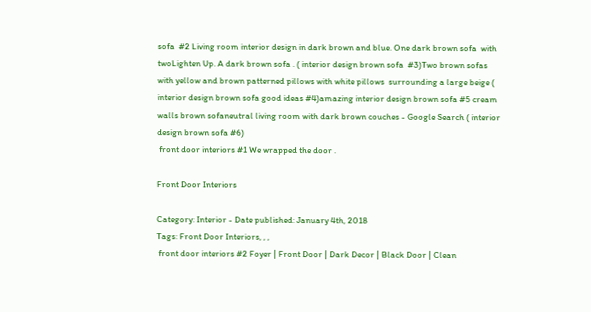sofa  #2 Living room interior design in dark brown and blue. One dark brown sofa  with twoLighten Up. A dark brown sofa . ( interior design brown sofa  #3)Two brown sofas with yellow and brown patterned pillows with white pillows  surrounding a large beige ( interior design brown sofa good ideas #4)amazing interior design brown sofa #5 cream walls brown sofaneutral living room with dark brown couches - Google Search ( interior design brown sofa #6)
 front door interiors #1 We wrapped the door .

Front Door Interiors

Category: Interior - Date published: January 4th, 2018
Tags: Front Door Interiors, , ,
 front door interiors #2 Foyer | Front Door | Dark Decor | Black Door | Clean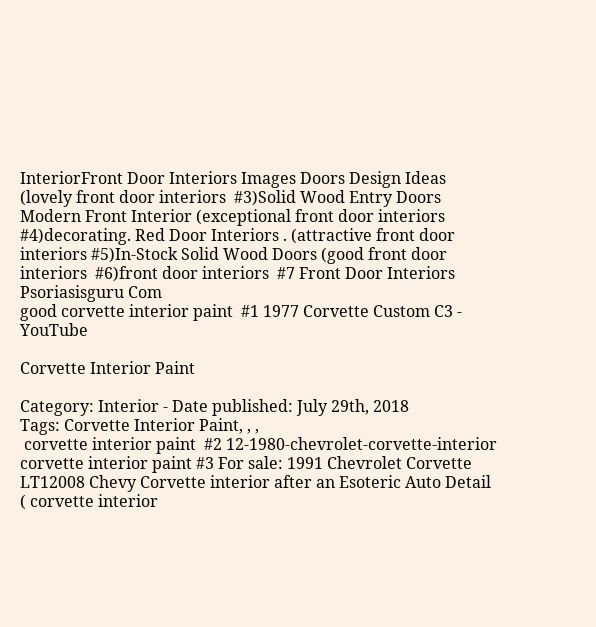InteriorFront Door Interiors Images Doors Design Ideas (lovely front door interiors  #3)Solid Wood Entry Doors Modern Front Interior (exceptional front door interiors  #4)decorating. Red Door Interiors . (attractive front door interiors #5)In-Stock Solid Wood Doors (good front door interiors  #6)front door interiors  #7 Front Door Interiors Psoriasisguru Com
good corvette interior paint  #1 1977 Corvette Custom C3 - YouTube

Corvette Interior Paint

Category: Interior - Date published: July 29th, 2018
Tags: Corvette Interior Paint, , ,
 corvette interior paint  #2 12-1980-chevrolet-corvette-interior corvette interior paint #3 For sale: 1991 Chevrolet Corvette LT12008 Chevy Corvette interior after an Esoteric Auto Detail ( corvette interior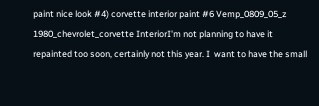paint nice look #4) corvette interior paint #6 Vemp_0809_05_z 1980_chevrolet_corvette InteriorI'm not planning to have it repainted too soon, certainly not this year. I  want to have the small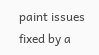paint issues fixed by a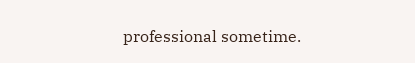professional sometime.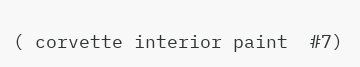( corvette interior paint  #7)